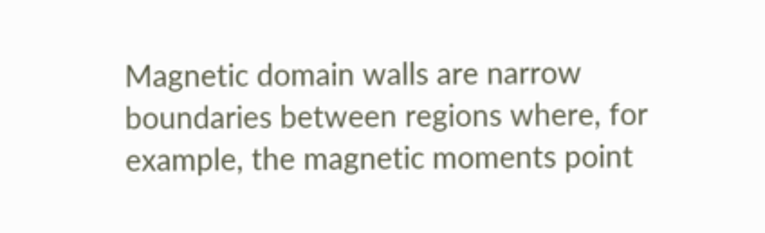Magnetic domain walls are narrow boundaries between regions where, for example, the magnetic moments point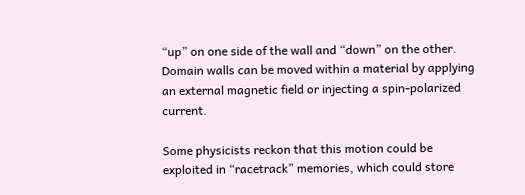“up” on one side of the wall and “down” on the other. Domain walls can be moved within a material by applying an external magnetic field or injecting a spin-polarized current.

Some physicists reckon that this motion could be exploited in “racetrack” memories, which could store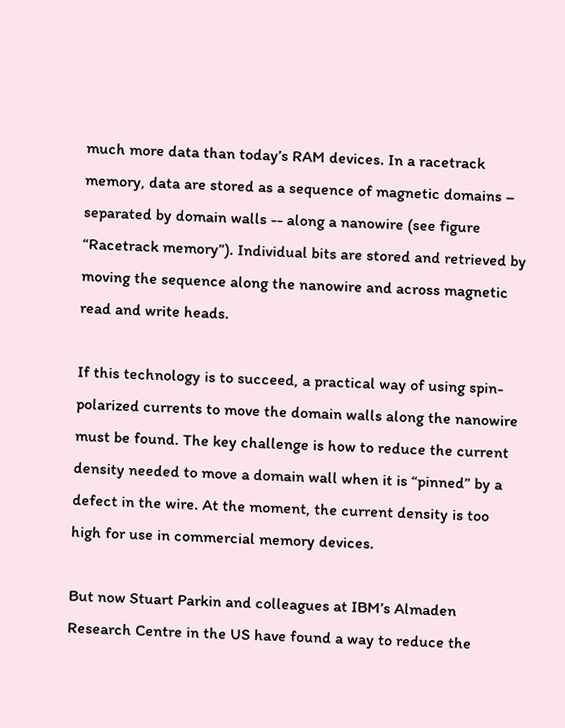much more data than today’s RAM devices. In a racetrack memory, data are stored as a sequence of magnetic domains – separated by domain walls -- along a nanowire (see figure “Racetrack memory”). Individual bits are stored and retrieved by moving the sequence along the nanowire and across magnetic read and write heads.

If this technology is to succeed, a practical way of using spin-polarized currents to move the domain walls along the nanowire must be found. The key challenge is how to reduce the current density needed to move a domain wall when it is “pinned” by a defect in the wire. At the moment, the current density is too high for use in commercial memory devices.

But now Stuart Parkin and colleagues at IBM’s Almaden Research Centre in the US have found a way to reduce the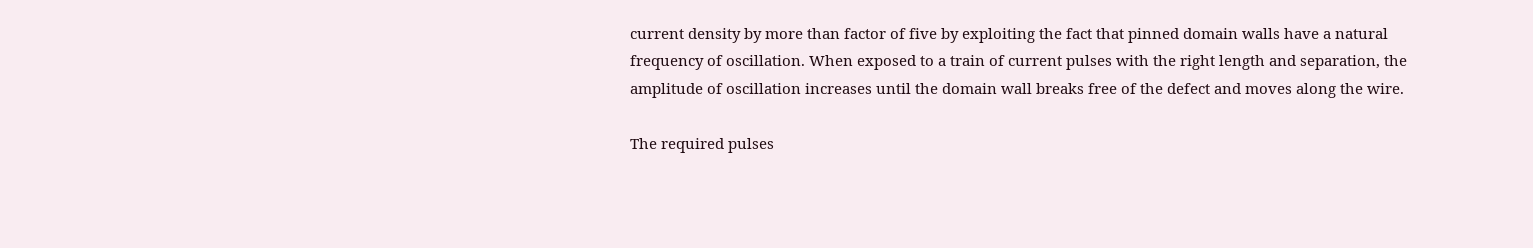current density by more than factor of five by exploiting the fact that pinned domain walls have a natural frequency of oscillation. When exposed to a train of current pulses with the right length and separation, the amplitude of oscillation increases until the domain wall breaks free of the defect and moves along the wire.

The required pulses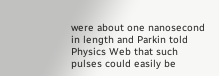were about one nanosecond in length and Parkin told Physics Web that such pulses could easily be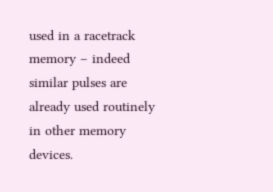used in a racetrack memory – indeed similar pulses are already used routinely in other memory devices.